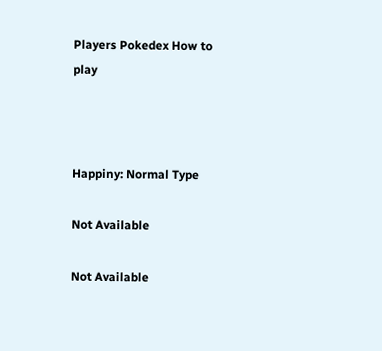Players Pokedex How to play



Happiny: Normal Type

Not Available

Not Available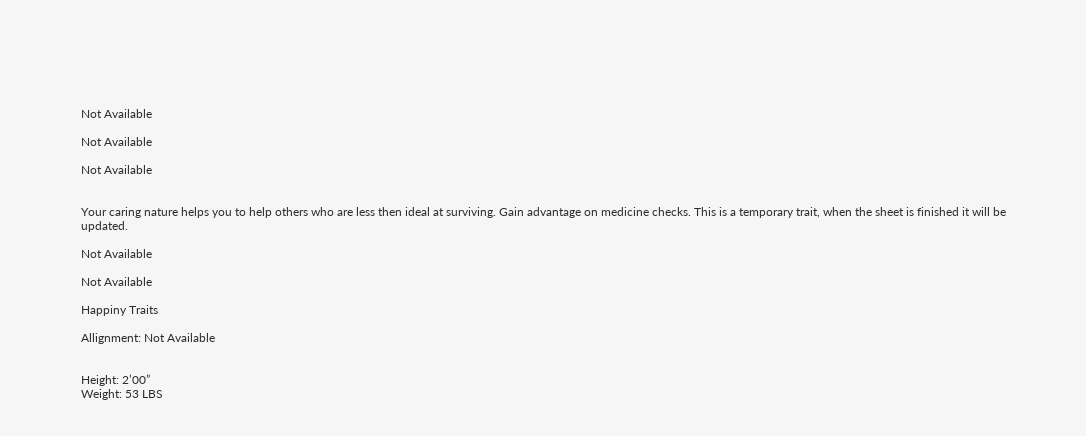Not Available

Not Available

Not Available


Your caring nature helps you to help others who are less then ideal at surviving. Gain advantage on medicine checks. This is a temporary trait, when the sheet is finished it will be updated.

Not Available

Not Available

Happiny Traits

Allignment: Not Available


Height: 2’00”
Weight: 53 LBS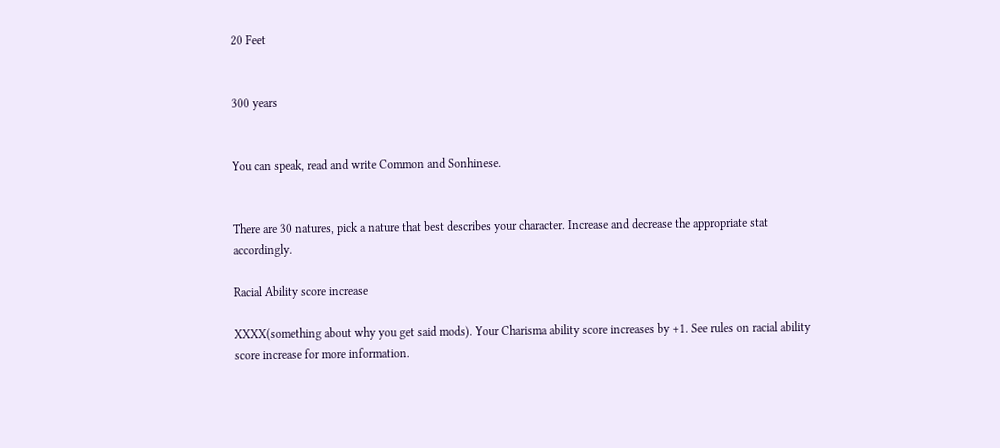20 Feet


300 years


You can speak, read and write Common and Sonhinese.


There are 30 natures, pick a nature that best describes your character. Increase and decrease the appropriate stat accordingly.

Racial Ability score increase

XXXX(something about why you get said mods). Your Charisma ability score increases by +1. See rules on racial ability score increase for more information.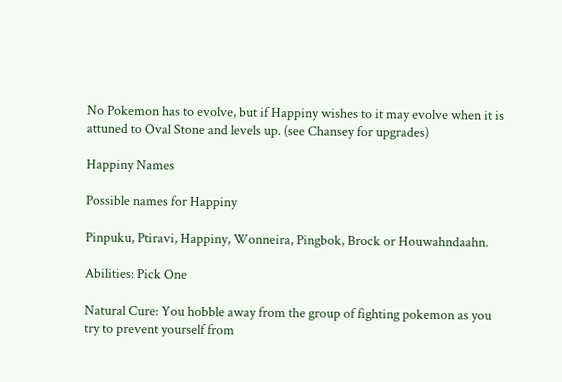No Pokemon has to evolve, but if Happiny wishes to it may evolve when it is attuned to Oval Stone and levels up. (see Chansey for upgrades)

Happiny Names

Possible names for Happiny

Pinpuku, Ptiravi, Happiny, Wonneira, Pingbok, Brock or Houwahndaahn.

Abilities: Pick One

Natural Cure: You hobble away from the group of fighting pokemon as you try to prevent yourself from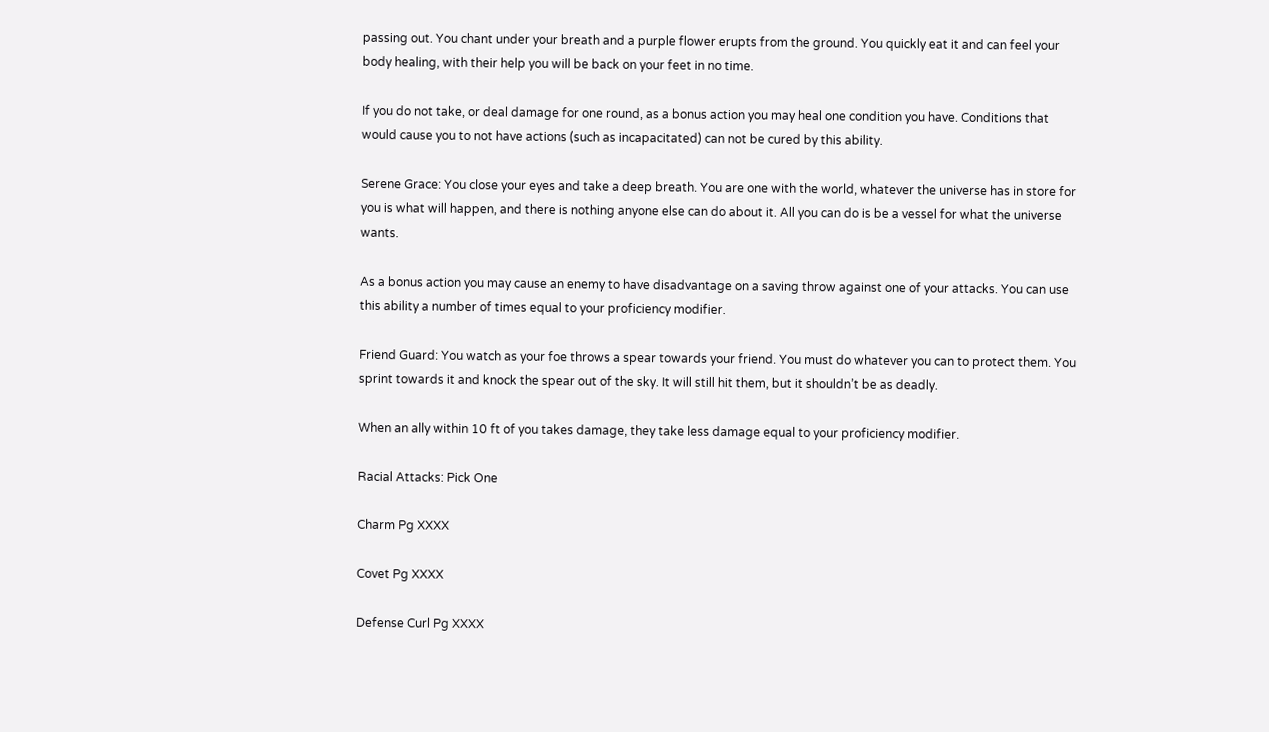passing out. You chant under your breath and a purple flower erupts from the ground. You quickly eat it and can feel your body healing, with their help you will be back on your feet in no time.

If you do not take, or deal damage for one round, as a bonus action you may heal one condition you have. Conditions that would cause you to not have actions (such as incapacitated) can not be cured by this ability.

Serene Grace: You close your eyes and take a deep breath. You are one with the world, whatever the universe has in store for you is what will happen, and there is nothing anyone else can do about it. All you can do is be a vessel for what the universe wants.

As a bonus action you may cause an enemy to have disadvantage on a saving throw against one of your attacks. You can use this ability a number of times equal to your proficiency modifier.

Friend Guard: You watch as your foe throws a spear towards your friend. You must do whatever you can to protect them. You sprint towards it and knock the spear out of the sky. It will still hit them, but it shouldn’t be as deadly.

When an ally within 10 ft of you takes damage, they take less damage equal to your proficiency modifier.

Racial Attacks: Pick One

Charm Pg XXXX

Covet Pg XXXX

Defense Curl Pg XXXX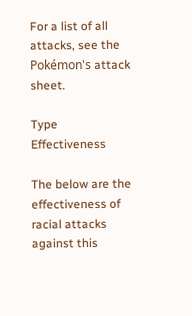For a list of all attacks, see the Pokémon's attack sheet.

Type Effectiveness

The below are the effectiveness of racial attacks against this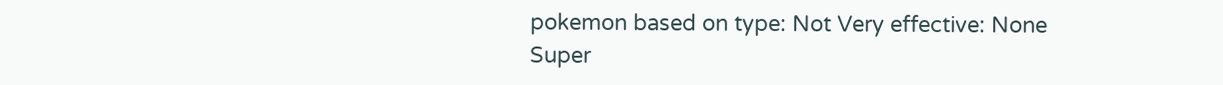pokemon based on type: Not Very effective: None Super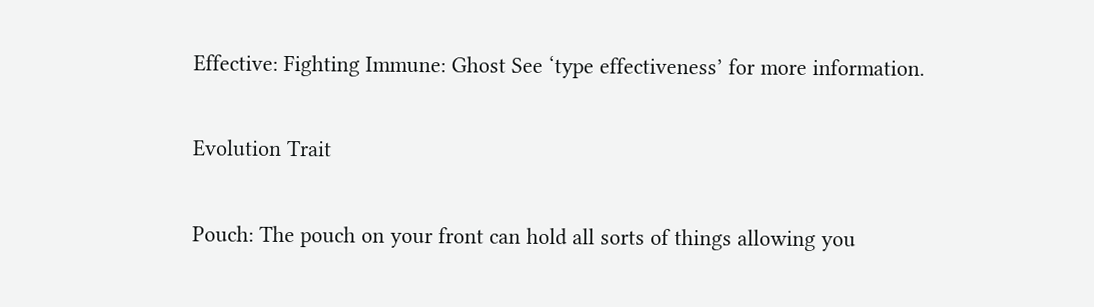Effective: Fighting Immune: Ghost See ‘type effectiveness’ for more information.

Evolution Trait

Pouch: The pouch on your front can hold all sorts of things allowing you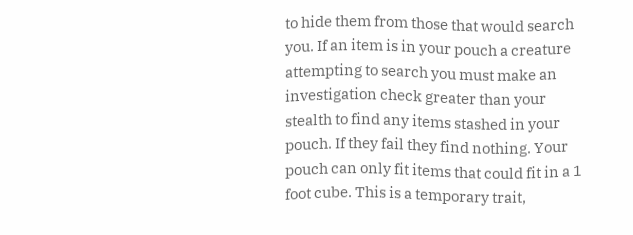to hide them from those that would search you. If an item is in your pouch a creature attempting to search you must make an investigation check greater than your stealth to find any items stashed in your pouch. If they fail they find nothing. Your pouch can only fit items that could fit in a 1 foot cube. This is a temporary trait,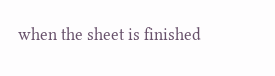when the sheet is finished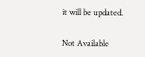it will be updated.

Not Available